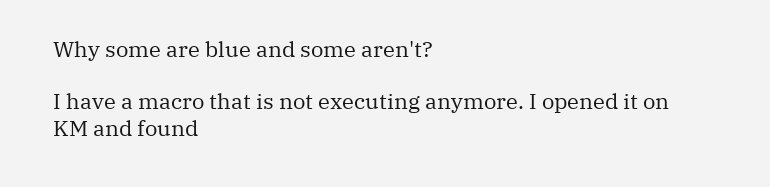Why some are blue and some aren't?

I have a macro that is not executing anymore. I opened it on KM and found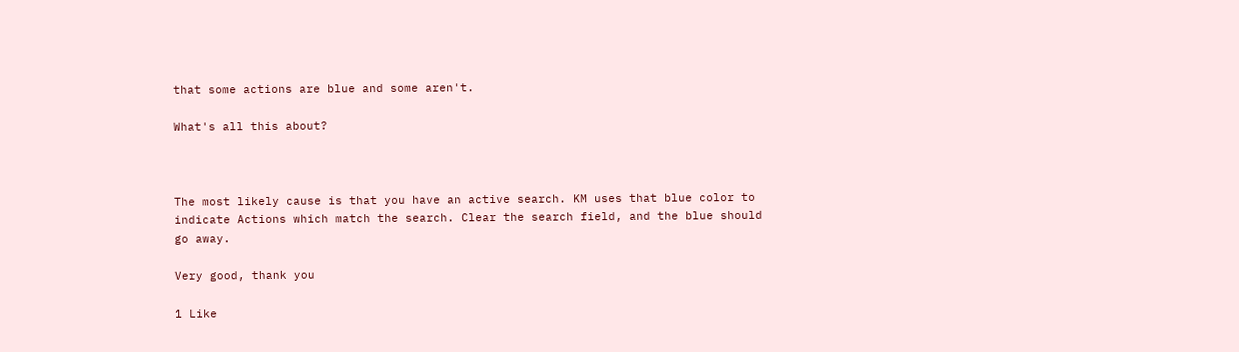that some actions are blue and some aren't.

What's all this about?



The most likely cause is that you have an active search. KM uses that blue color to indicate Actions which match the search. Clear the search field, and the blue should go away.

Very good, thank you

1 Like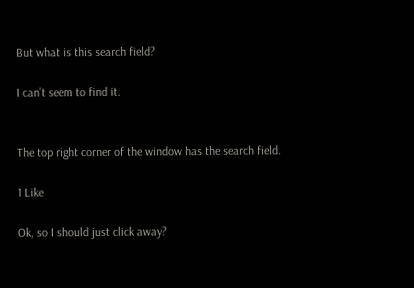But what is this search field?

I can’t seem to find it.


The top right corner of the window has the search field.

1 Like

Ok, so I should just click away?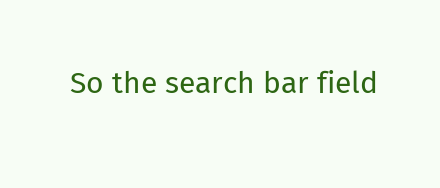So the search bar field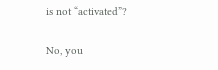is not “activated”?

No, you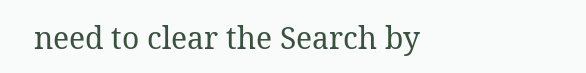need to clear the Search by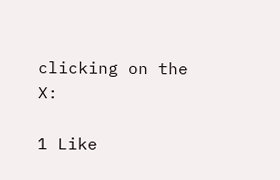clicking on the X:

1 Like